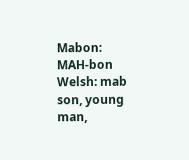Mabon: MAH-bon
Welsh: mab son, young man,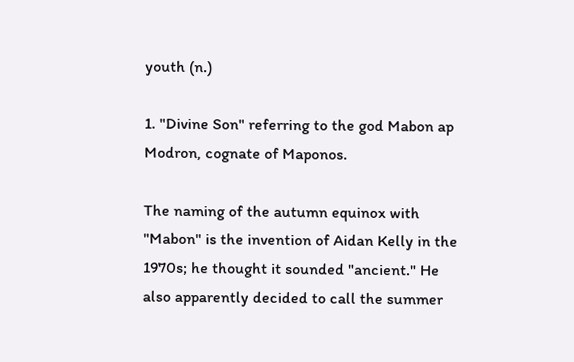youth (n.)

1. "Divine Son" referring to the god Mabon ap Modron, cognate of Maponos.

The naming of the autumn equinox with "Mabon" is the invention of Aidan Kelly in the 1970s; he thought it sounded "ancient." He also apparently decided to call the summer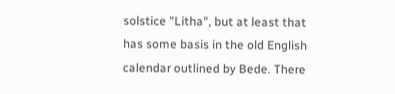solstice "Litha", but at least that has some basis in the old English calendar outlined by Bede. There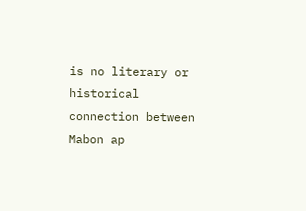is no literary or historical connection between Mabon ap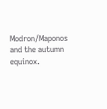Modron/Maponos and the autumn equinox.